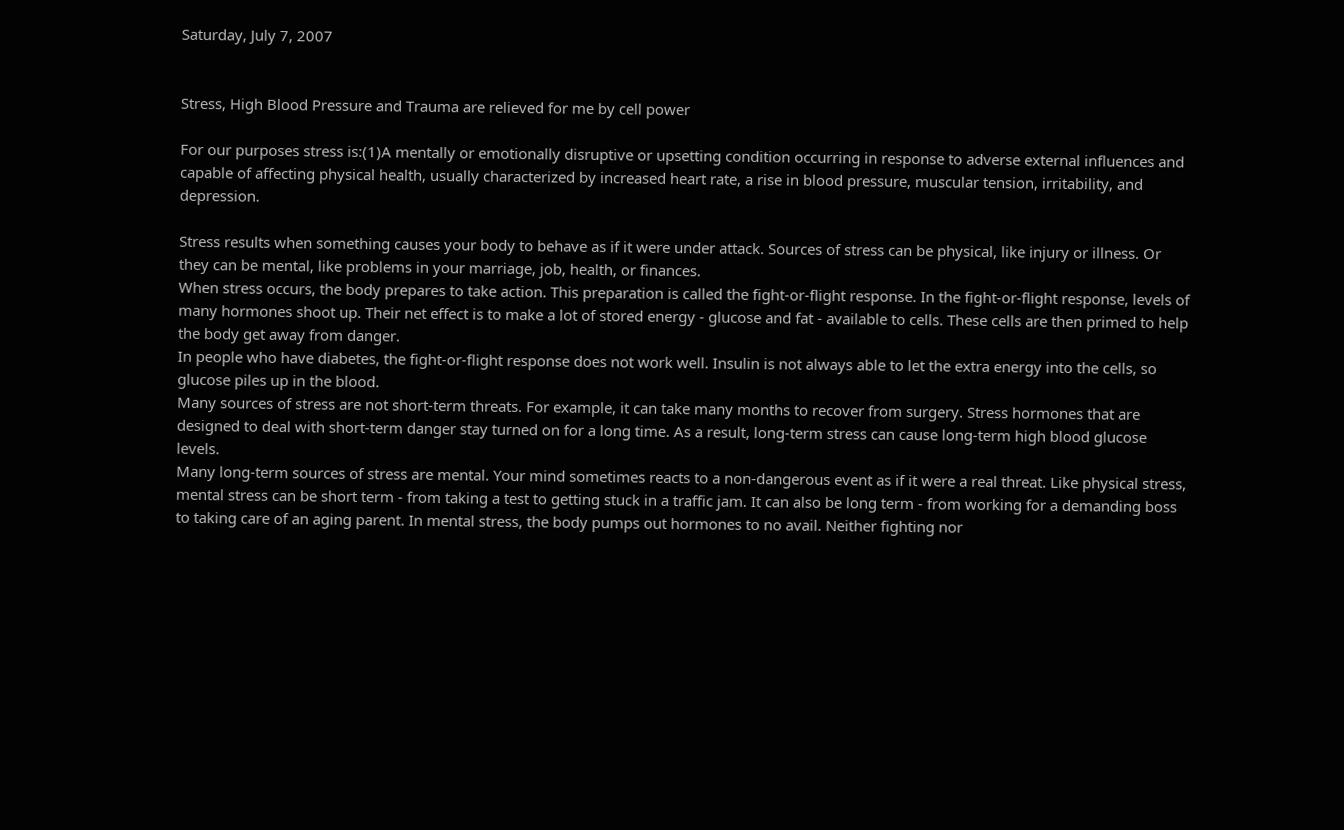Saturday, July 7, 2007


Stress, High Blood Pressure and Trauma are relieved for me by cell power

For our purposes stress is:(1)A mentally or emotionally disruptive or upsetting condition occurring in response to adverse external influences and capable of affecting physical health, usually characterized by increased heart rate, a rise in blood pressure, muscular tension, irritability, and depression.

Stress results when something causes your body to behave as if it were under attack. Sources of stress can be physical, like injury or illness. Or they can be mental, like problems in your marriage, job, health, or finances.
When stress occurs, the body prepares to take action. This preparation is called the fight-or-flight response. In the fight-or-flight response, levels of many hormones shoot up. Their net effect is to make a lot of stored energy - glucose and fat - available to cells. These cells are then primed to help the body get away from danger.
In people who have diabetes, the fight-or-flight response does not work well. Insulin is not always able to let the extra energy into the cells, so glucose piles up in the blood.
Many sources of stress are not short-term threats. For example, it can take many months to recover from surgery. Stress hormones that are designed to deal with short-term danger stay turned on for a long time. As a result, long-term stress can cause long-term high blood glucose levels.
Many long-term sources of stress are mental. Your mind sometimes reacts to a non-dangerous event as if it were a real threat. Like physical stress, mental stress can be short term - from taking a test to getting stuck in a traffic jam. It can also be long term - from working for a demanding boss to taking care of an aging parent. In mental stress, the body pumps out hormones to no avail. Neither fighting nor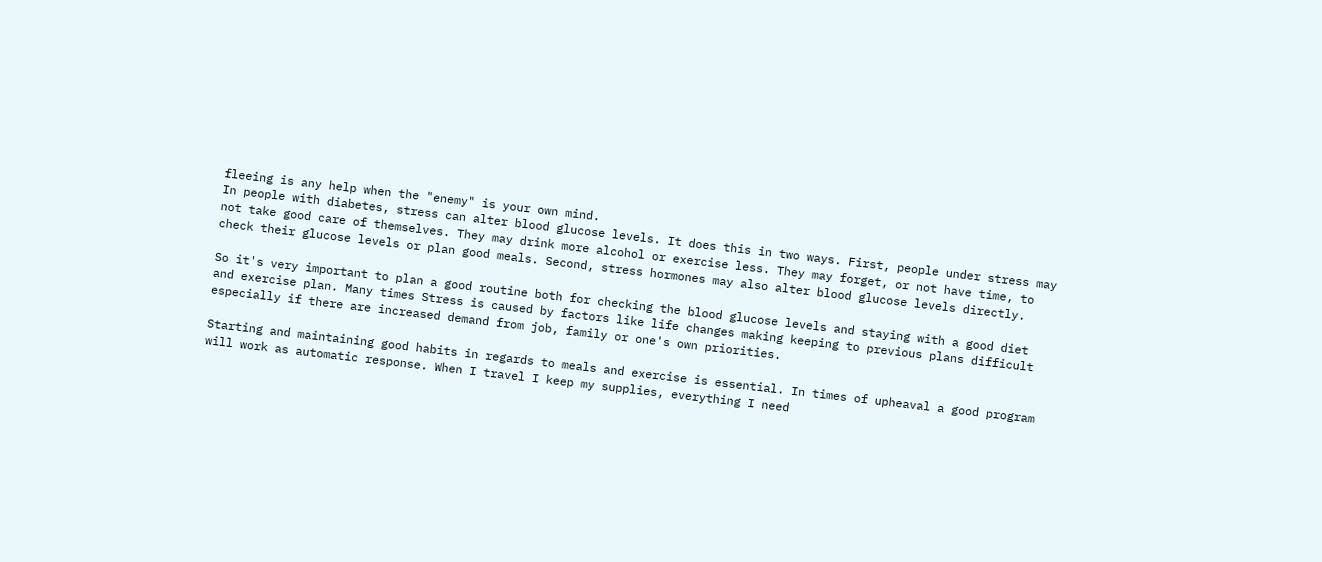fleeing is any help when the "enemy" is your own mind.
In people with diabetes, stress can alter blood glucose levels. It does this in two ways. First, people under stress may not take good care of themselves. They may drink more alcohol or exercise less. They may forget, or not have time, to check their glucose levels or plan good meals. Second, stress hormones may also alter blood glucose levels directly.

So it's very important to plan a good routine both for checking the blood glucose levels and staying with a good diet and exercise plan. Many times Stress is caused by factors like life changes making keeping to previous plans difficult especially if there are increased demand from job, family or one's own priorities.

Starting and maintaining good habits in regards to meals and exercise is essential. In times of upheaval a good program will work as automatic response. When I travel I keep my supplies, everything I need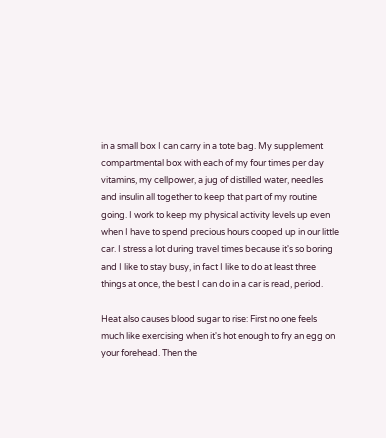in a small box I can carry in a tote bag. My supplement compartmental box with each of my four times per day vitamins, my cellpower, a jug of distilled water, needles and insulin all together to keep that part of my routine going. I work to keep my physical activity levels up even when I have to spend precious hours cooped up in our little car. I stress a lot during travel times because it's so boring and I like to stay busy, in fact I like to do at least three things at once, the best I can do in a car is read, period.

Heat also causes blood sugar to rise: First no one feels much like exercising when it's hot enough to fry an egg on your forehead. Then the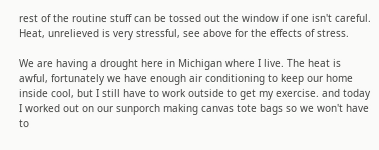rest of the routine stuff can be tossed out the window if one isn't careful. Heat, unrelieved is very stressful, see above for the effects of stress.

We are having a drought here in Michigan where I live. The heat is awful, fortunately we have enough air conditioning to keep our home inside cool, but I still have to work outside to get my exercise. and today I worked out on our sunporch making canvas tote bags so we won't have to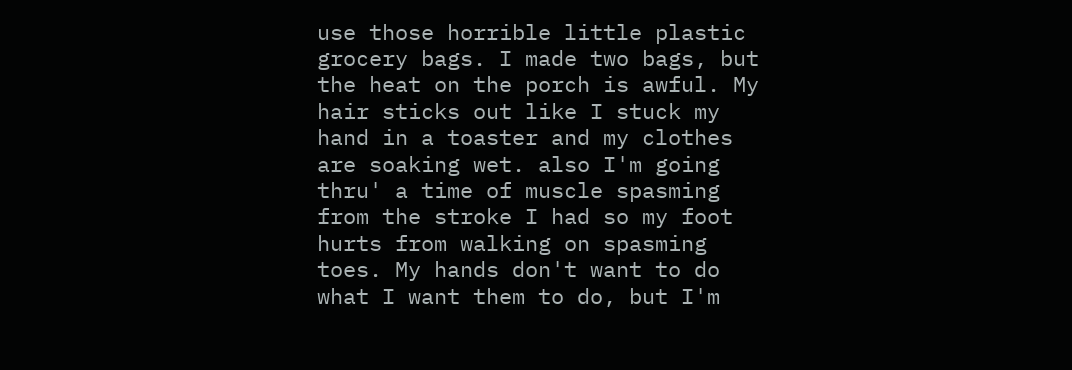use those horrible little plastic grocery bags. I made two bags, but the heat on the porch is awful. My hair sticks out like I stuck my hand in a toaster and my clothes are soaking wet. also I'm going thru' a time of muscle spasming from the stroke I had so my foot hurts from walking on spasming toes. My hands don't want to do what I want them to do, but I'm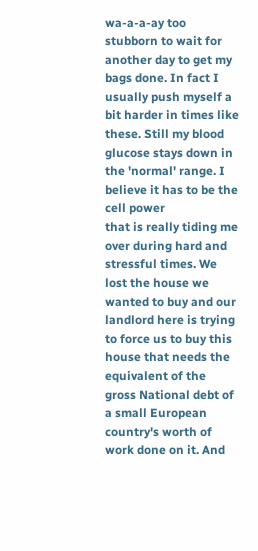wa-a-a-ay too stubborn to wait for another day to get my bags done. In fact I usually push myself a bit harder in times like these. Still my blood glucose stays down in the 'normal' range. I believe it has to be the cell power
that is really tiding me over during hard and stressful times. We lost the house we wanted to buy and our landlord here is trying to force us to buy this house that needs the equivalent of the gross National debt of a small European country's worth of work done on it. And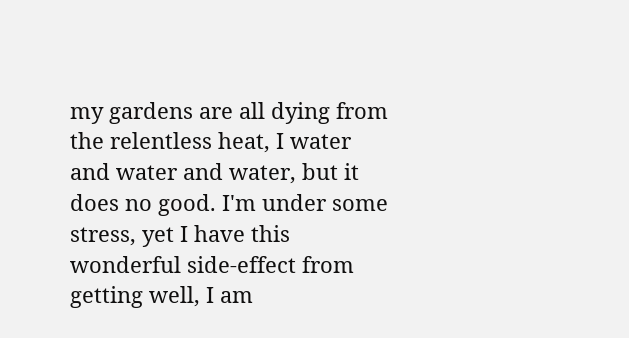my gardens are all dying from the relentless heat, I water and water and water, but it does no good. I'm under some stress, yet I have this wonderful side-effect from getting well, I am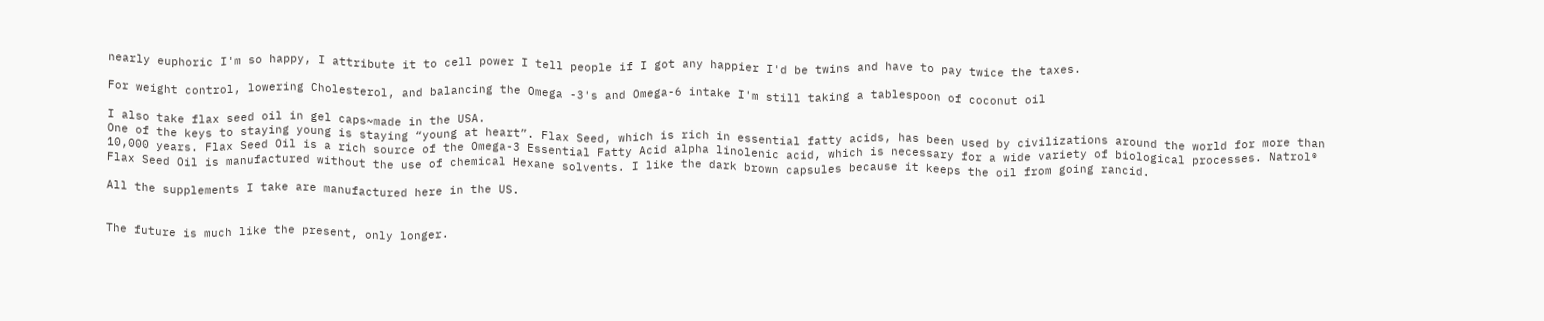nearly euphoric I'm so happy, I attribute it to cell power I tell people if I got any happier I'd be twins and have to pay twice the taxes.

For weight control, lowering Cholesterol, and balancing the Omega -3's and Omega-6 intake I'm still taking a tablespoon of coconut oil

I also take flax seed oil in gel caps~made in the USA.
One of the keys to staying young is staying “young at heart”. Flax Seed, which is rich in essential fatty acids, has been used by civilizations around the world for more than 10,000 years. Flax Seed Oil is a rich source of the Omega-3 Essential Fatty Acid alpha linolenic acid, which is necessary for a wide variety of biological processes. Natrol® Flax Seed Oil is manufactured without the use of chemical Hexane solvents. I like the dark brown capsules because it keeps the oil from going rancid.

All the supplements I take are manufactured here in the US.


The future is much like the present, only longer.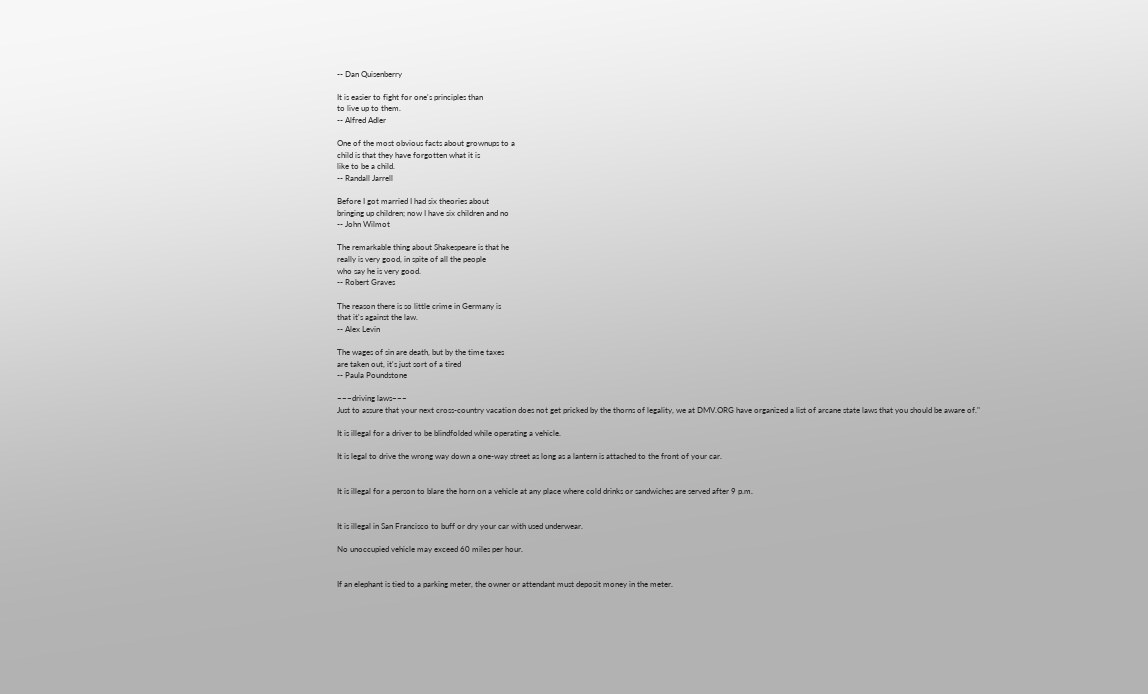-- Dan Quisenberry

It is easier to fight for one's principles than
to live up to them.
-- Alfred Adler

One of the most obvious facts about grownups to a
child is that they have forgotten what it is
like to be a child.
-- Randall Jarrell

Before I got married I had six theories about
bringing up children; now I have six children and no
-- John Wilmot

The remarkable thing about Shakespeare is that he
really is very good, in spite of all the people
who say he is very good.
-- Robert Graves

The reason there is so little crime in Germany is
that it's against the law.
-- Alex Levin

The wages of sin are death, but by the time taxes
are taken out, it's just sort of a tired
-- Paula Poundstone

~~~driving laws~~~
Just to assure that your next cross-country vacation does not get pricked by the thorns of legality, we at DMV.ORG have organized a list of arcane state laws that you should be aware of."

It is illegal for a driver to be blindfolded while operating a vehicle.

It is legal to drive the wrong way down a one-way street as long as a lantern is attached to the front of your car.


It is illegal for a person to blare the horn on a vehicle at any place where cold drinks or sandwiches are served after 9 p.m.


It is illegal in San Francisco to buff or dry your car with used underwear.

No unoccupied vehicle may exceed 60 miles per hour.


If an elephant is tied to a parking meter, the owner or attendant must deposit money in the meter.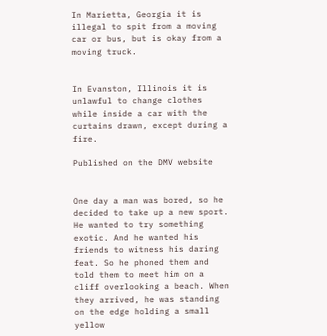In Marietta, Georgia it is illegal to spit from a moving car or bus, but is okay from a moving truck.


In Evanston, Illinois it is unlawful to change clothes while inside a car with the curtains drawn, except during a fire.

Published on the DMV website


One day a man was bored, so he decided to take up a new sport. He wanted to try something exotic. And he wanted his friends to witness his daring feat. So he phoned them and told them to meet him on a cliff overlooking a beach. When they arrived, he was standing on the edge holding a small yellow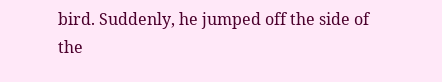bird. Suddenly, he jumped off the side of the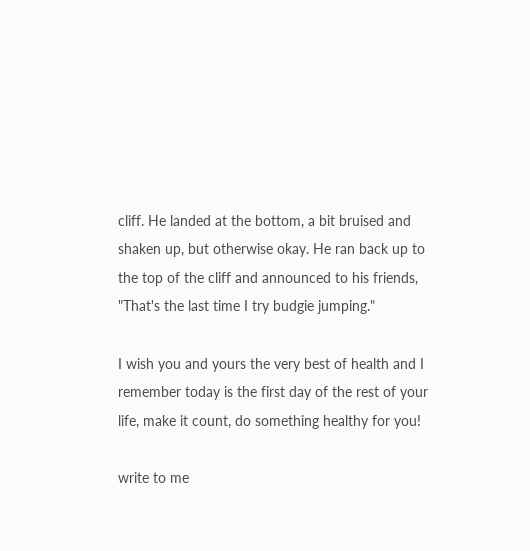cliff. He landed at the bottom, a bit bruised and shaken up, but otherwise okay. He ran back up to the top of the cliff and announced to his friends, "That's the last time I try budgie jumping."

I wish you and yours the very best of health and I remember today is the first day of the rest of your life, make it count, do something healthy for you!

write to me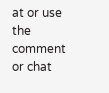at or use the comment or chat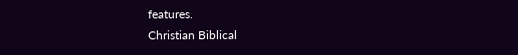features.
Christian Biblical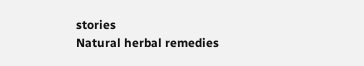stories
Natural herbal remedies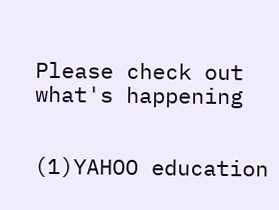Please check out what's happening


(1)YAHOO education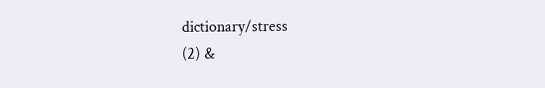dictionary/stress
(2) &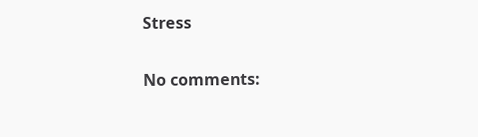Stress

No comments: